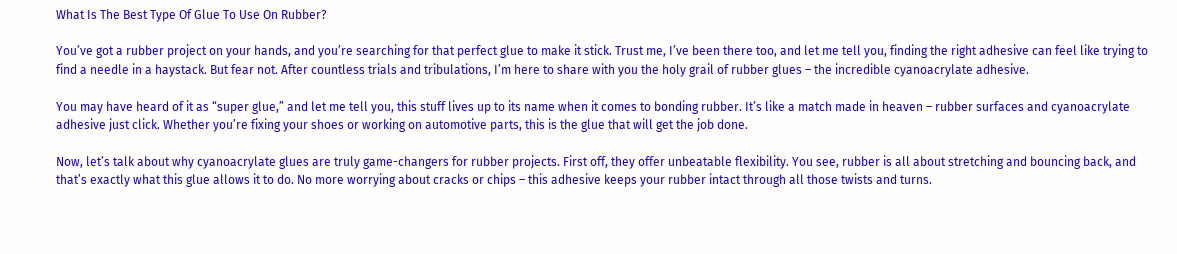What Is The Best Type Of Glue To Use On Rubber?

You’ve got a rubber project on your hands, and you’re searching for that perfect glue to make it stick. Trust me, I’ve been there too, and let me tell you, finding the right adhesive can feel like trying to find a needle in a haystack. But fear not. After countless trials and tribulations, I’m here to share with you the holy grail of rubber glues – the incredible cyanoacrylate adhesive.

You may have heard of it as “super glue,” and let me tell you, this stuff lives up to its name when it comes to bonding rubber. It’s like a match made in heaven – rubber surfaces and cyanoacrylate adhesive just click. Whether you’re fixing your shoes or working on automotive parts, this is the glue that will get the job done.

Now, let’s talk about why cyanoacrylate glues are truly game-changers for rubber projects. First off, they offer unbeatable flexibility. You see, rubber is all about stretching and bouncing back, and that’s exactly what this glue allows it to do. No more worrying about cracks or chips – this adhesive keeps your rubber intact through all those twists and turns.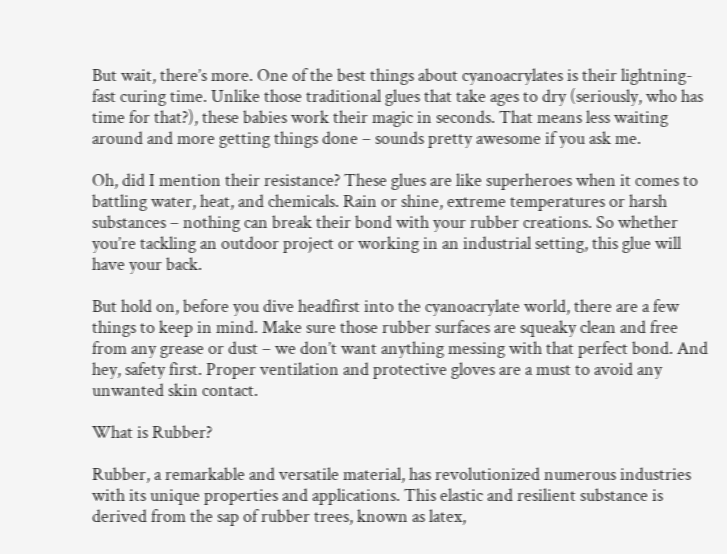But wait, there’s more. One of the best things about cyanoacrylates is their lightning-fast curing time. Unlike those traditional glues that take ages to dry (seriously, who has time for that?), these babies work their magic in seconds. That means less waiting around and more getting things done – sounds pretty awesome if you ask me.

Oh, did I mention their resistance? These glues are like superheroes when it comes to battling water, heat, and chemicals. Rain or shine, extreme temperatures or harsh substances – nothing can break their bond with your rubber creations. So whether you’re tackling an outdoor project or working in an industrial setting, this glue will have your back.

But hold on, before you dive headfirst into the cyanoacrylate world, there are a few things to keep in mind. Make sure those rubber surfaces are squeaky clean and free from any grease or dust – we don’t want anything messing with that perfect bond. And hey, safety first. Proper ventilation and protective gloves are a must to avoid any unwanted skin contact.

What is Rubber?

Rubber, a remarkable and versatile material, has revolutionized numerous industries with its unique properties and applications. This elastic and resilient substance is derived from the sap of rubber trees, known as latex,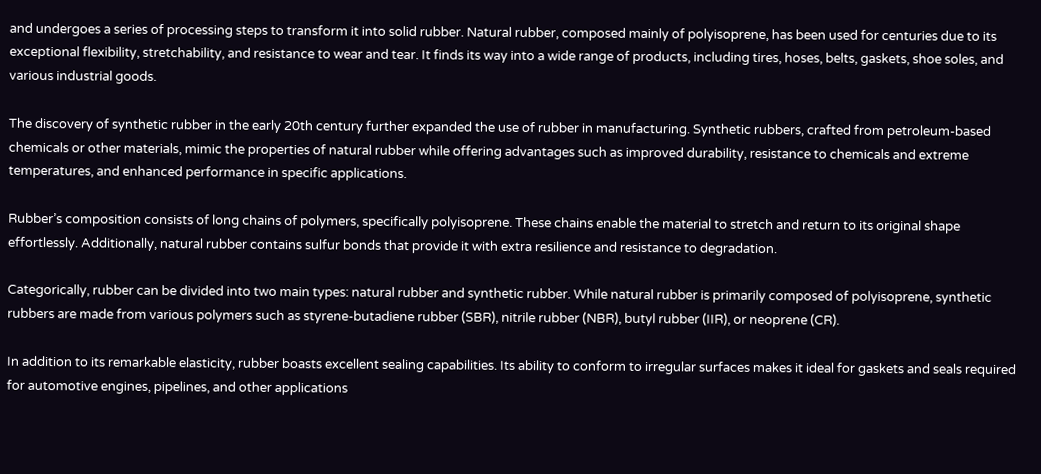and undergoes a series of processing steps to transform it into solid rubber. Natural rubber, composed mainly of polyisoprene, has been used for centuries due to its exceptional flexibility, stretchability, and resistance to wear and tear. It finds its way into a wide range of products, including tires, hoses, belts, gaskets, shoe soles, and various industrial goods.

The discovery of synthetic rubber in the early 20th century further expanded the use of rubber in manufacturing. Synthetic rubbers, crafted from petroleum-based chemicals or other materials, mimic the properties of natural rubber while offering advantages such as improved durability, resistance to chemicals and extreme temperatures, and enhanced performance in specific applications.

Rubber’s composition consists of long chains of polymers, specifically polyisoprene. These chains enable the material to stretch and return to its original shape effortlessly. Additionally, natural rubber contains sulfur bonds that provide it with extra resilience and resistance to degradation.

Categorically, rubber can be divided into two main types: natural rubber and synthetic rubber. While natural rubber is primarily composed of polyisoprene, synthetic rubbers are made from various polymers such as styrene-butadiene rubber (SBR), nitrile rubber (NBR), butyl rubber (IIR), or neoprene (CR).

In addition to its remarkable elasticity, rubber boasts excellent sealing capabilities. Its ability to conform to irregular surfaces makes it ideal for gaskets and seals required for automotive engines, pipelines, and other applications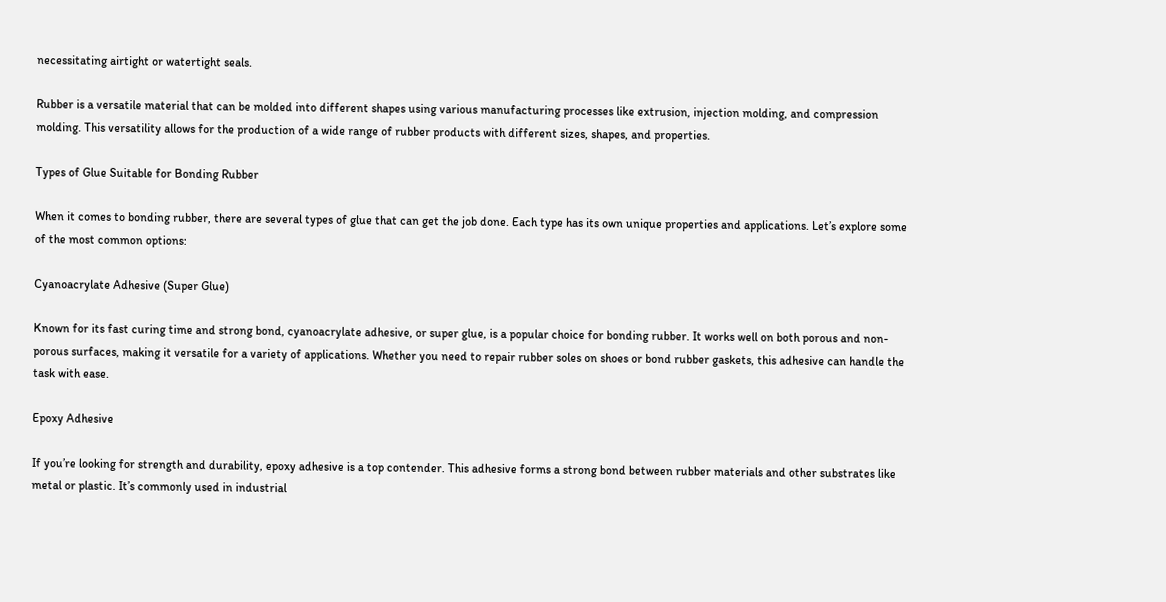necessitating airtight or watertight seals.

Rubber is a versatile material that can be molded into different shapes using various manufacturing processes like extrusion, injection molding, and compression molding. This versatility allows for the production of a wide range of rubber products with different sizes, shapes, and properties.

Types of Glue Suitable for Bonding Rubber

When it comes to bonding rubber, there are several types of glue that can get the job done. Each type has its own unique properties and applications. Let’s explore some of the most common options:

Cyanoacrylate Adhesive (Super Glue)

Known for its fast curing time and strong bond, cyanoacrylate adhesive, or super glue, is a popular choice for bonding rubber. It works well on both porous and non-porous surfaces, making it versatile for a variety of applications. Whether you need to repair rubber soles on shoes or bond rubber gaskets, this adhesive can handle the task with ease.

Epoxy Adhesive

If you’re looking for strength and durability, epoxy adhesive is a top contender. This adhesive forms a strong bond between rubber materials and other substrates like metal or plastic. It’s commonly used in industrial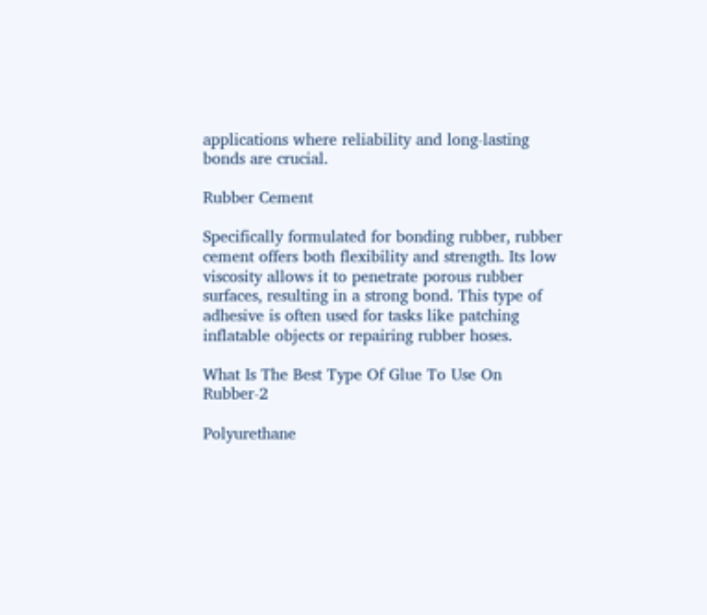applications where reliability and long-lasting bonds are crucial.

Rubber Cement

Specifically formulated for bonding rubber, rubber cement offers both flexibility and strength. Its low viscosity allows it to penetrate porous rubber surfaces, resulting in a strong bond. This type of adhesive is often used for tasks like patching inflatable objects or repairing rubber hoses.

What Is The Best Type Of Glue To Use On Rubber-2

Polyurethane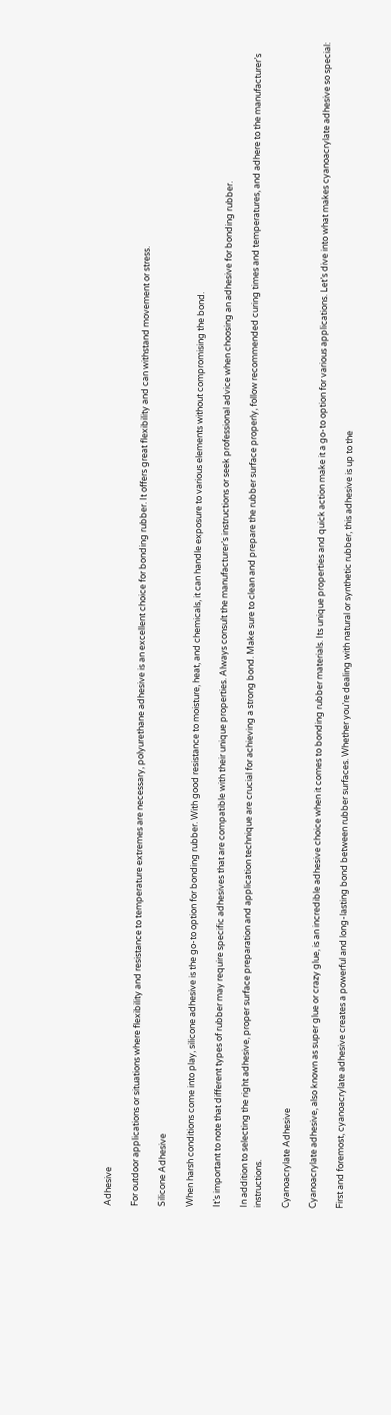Adhesive

For outdoor applications or situations where flexibility and resistance to temperature extremes are necessary, polyurethane adhesive is an excellent choice for bonding rubber. It offers great flexibility and can withstand movement or stress.

Silicone Adhesive

When harsh conditions come into play, silicone adhesive is the go-to option for bonding rubber. With good resistance to moisture, heat, and chemicals, it can handle exposure to various elements without compromising the bond.

It’s important to note that different types of rubber may require specific adhesives that are compatible with their unique properties. Always consult the manufacturer’s instructions or seek professional advice when choosing an adhesive for bonding rubber.

In addition to selecting the right adhesive, proper surface preparation and application technique are crucial for achieving a strong bond. Make sure to clean and prepare the rubber surface properly, follow recommended curing times and temperatures, and adhere to the manufacturer’s instructions.

Cyanoacrylate Adhesive

Cyanoacrylate adhesive, also known as super glue or crazy glue, is an incredible adhesive choice when it comes to bonding rubber materials. Its unique properties and quick action make it a go-to option for various applications. Let’s dive into what makes cyanoacrylate adhesive so special:

First and foremost, cyanoacrylate adhesive creates a powerful and long-lasting bond between rubber surfaces. Whether you’re dealing with natural or synthetic rubber, this adhesive is up to the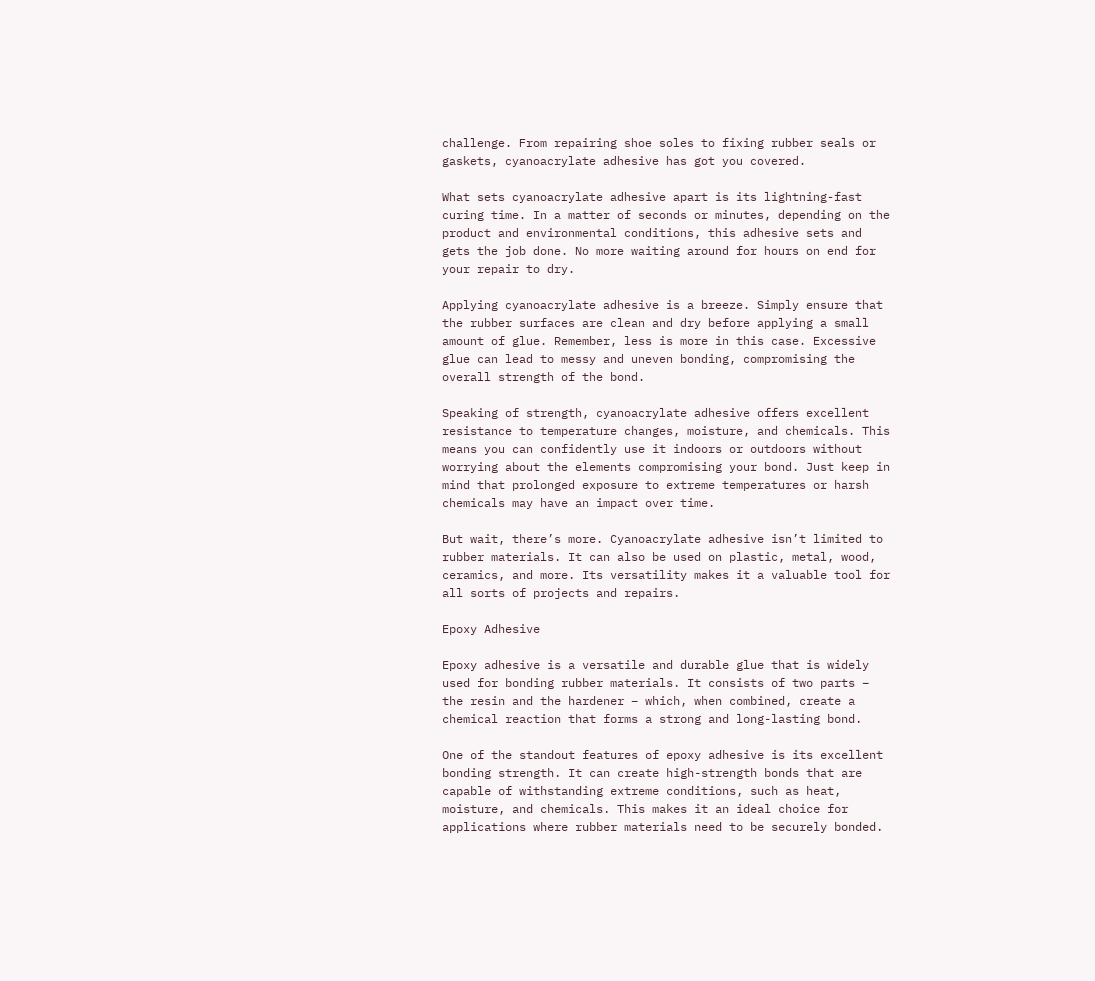challenge. From repairing shoe soles to fixing rubber seals or gaskets, cyanoacrylate adhesive has got you covered.

What sets cyanoacrylate adhesive apart is its lightning-fast curing time. In a matter of seconds or minutes, depending on the product and environmental conditions, this adhesive sets and gets the job done. No more waiting around for hours on end for your repair to dry.

Applying cyanoacrylate adhesive is a breeze. Simply ensure that the rubber surfaces are clean and dry before applying a small amount of glue. Remember, less is more in this case. Excessive glue can lead to messy and uneven bonding, compromising the overall strength of the bond.

Speaking of strength, cyanoacrylate adhesive offers excellent resistance to temperature changes, moisture, and chemicals. This means you can confidently use it indoors or outdoors without worrying about the elements compromising your bond. Just keep in mind that prolonged exposure to extreme temperatures or harsh chemicals may have an impact over time.

But wait, there’s more. Cyanoacrylate adhesive isn’t limited to rubber materials. It can also be used on plastic, metal, wood, ceramics, and more. Its versatility makes it a valuable tool for all sorts of projects and repairs.

Epoxy Adhesive

Epoxy adhesive is a versatile and durable glue that is widely used for bonding rubber materials. It consists of two parts – the resin and the hardener – which, when combined, create a chemical reaction that forms a strong and long-lasting bond.

One of the standout features of epoxy adhesive is its excellent bonding strength. It can create high-strength bonds that are capable of withstanding extreme conditions, such as heat, moisture, and chemicals. This makes it an ideal choice for applications where rubber materials need to be securely bonded.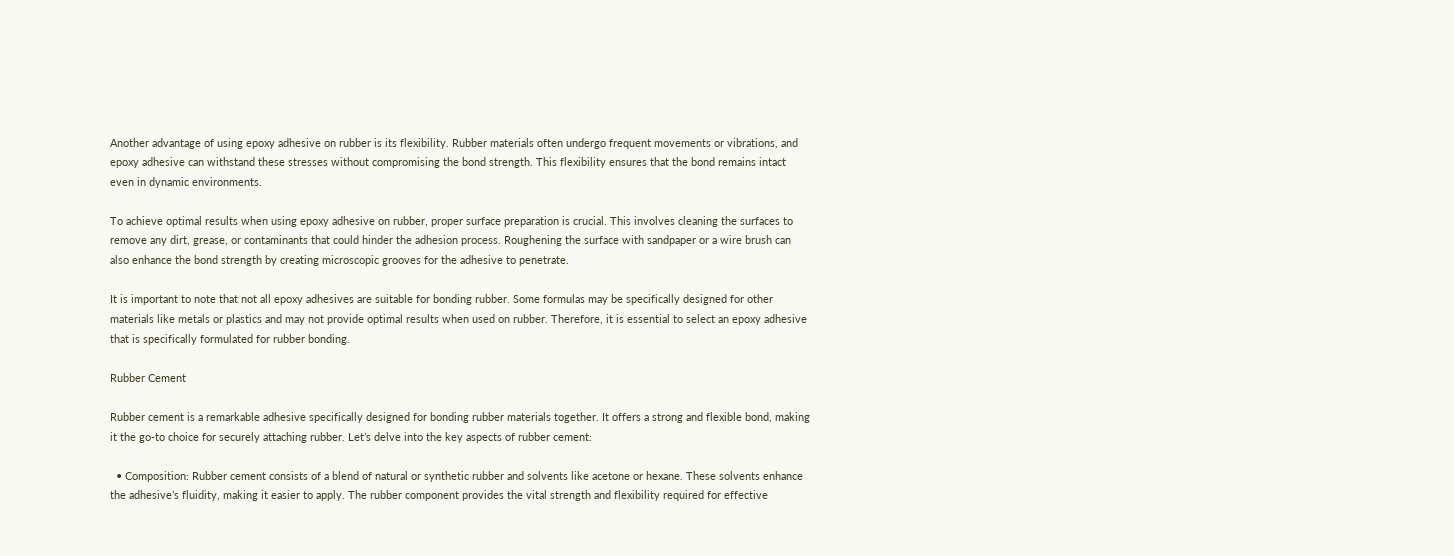Another advantage of using epoxy adhesive on rubber is its flexibility. Rubber materials often undergo frequent movements or vibrations, and epoxy adhesive can withstand these stresses without compromising the bond strength. This flexibility ensures that the bond remains intact even in dynamic environments.

To achieve optimal results when using epoxy adhesive on rubber, proper surface preparation is crucial. This involves cleaning the surfaces to remove any dirt, grease, or contaminants that could hinder the adhesion process. Roughening the surface with sandpaper or a wire brush can also enhance the bond strength by creating microscopic grooves for the adhesive to penetrate.

It is important to note that not all epoxy adhesives are suitable for bonding rubber. Some formulas may be specifically designed for other materials like metals or plastics and may not provide optimal results when used on rubber. Therefore, it is essential to select an epoxy adhesive that is specifically formulated for rubber bonding.

Rubber Cement

Rubber cement is a remarkable adhesive specifically designed for bonding rubber materials together. It offers a strong and flexible bond, making it the go-to choice for securely attaching rubber. Let’s delve into the key aspects of rubber cement:

  • Composition: Rubber cement consists of a blend of natural or synthetic rubber and solvents like acetone or hexane. These solvents enhance the adhesive’s fluidity, making it easier to apply. The rubber component provides the vital strength and flexibility required for effective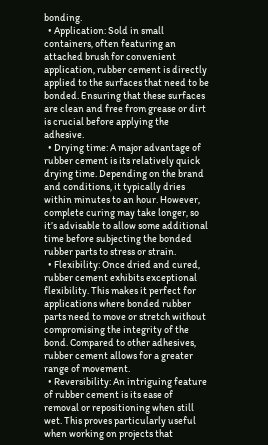bonding.
  • Application: Sold in small containers, often featuring an attached brush for convenient application, rubber cement is directly applied to the surfaces that need to be bonded. Ensuring that these surfaces are clean and free from grease or dirt is crucial before applying the adhesive.
  • Drying time: A major advantage of rubber cement is its relatively quick drying time. Depending on the brand and conditions, it typically dries within minutes to an hour. However, complete curing may take longer, so it’s advisable to allow some additional time before subjecting the bonded rubber parts to stress or strain.
  • Flexibility: Once dried and cured, rubber cement exhibits exceptional flexibility. This makes it perfect for applications where bonded rubber parts need to move or stretch without compromising the integrity of the bond. Compared to other adhesives, rubber cement allows for a greater range of movement.
  • Reversibility: An intriguing feature of rubber cement is its ease of removal or repositioning when still wet. This proves particularly useful when working on projects that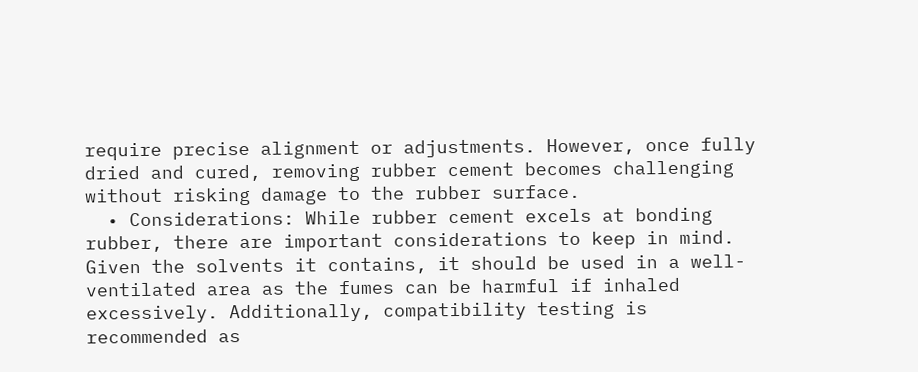require precise alignment or adjustments. However, once fully dried and cured, removing rubber cement becomes challenging without risking damage to the rubber surface.
  • Considerations: While rubber cement excels at bonding rubber, there are important considerations to keep in mind. Given the solvents it contains, it should be used in a well-ventilated area as the fumes can be harmful if inhaled excessively. Additionally, compatibility testing is recommended as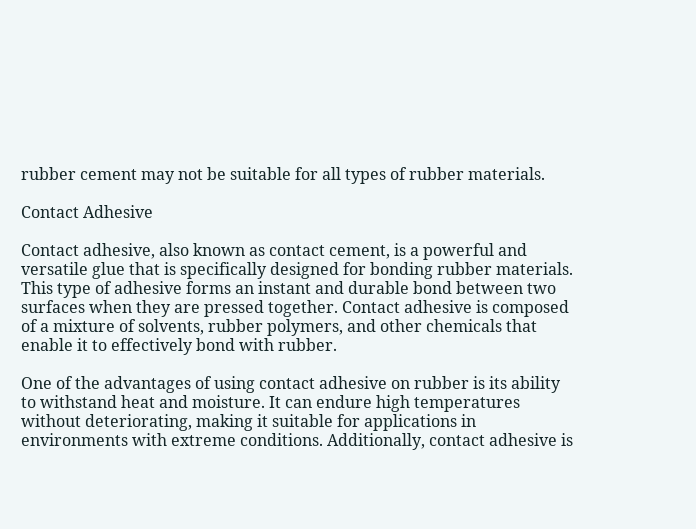rubber cement may not be suitable for all types of rubber materials.

Contact Adhesive

Contact adhesive, also known as contact cement, is a powerful and versatile glue that is specifically designed for bonding rubber materials. This type of adhesive forms an instant and durable bond between two surfaces when they are pressed together. Contact adhesive is composed of a mixture of solvents, rubber polymers, and other chemicals that enable it to effectively bond with rubber.

One of the advantages of using contact adhesive on rubber is its ability to withstand heat and moisture. It can endure high temperatures without deteriorating, making it suitable for applications in environments with extreme conditions. Additionally, contact adhesive is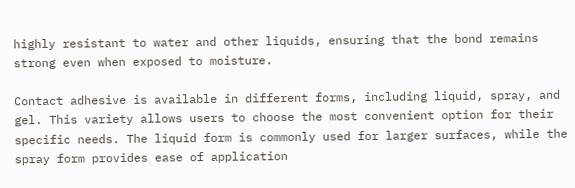highly resistant to water and other liquids, ensuring that the bond remains strong even when exposed to moisture.

Contact adhesive is available in different forms, including liquid, spray, and gel. This variety allows users to choose the most convenient option for their specific needs. The liquid form is commonly used for larger surfaces, while the spray form provides ease of application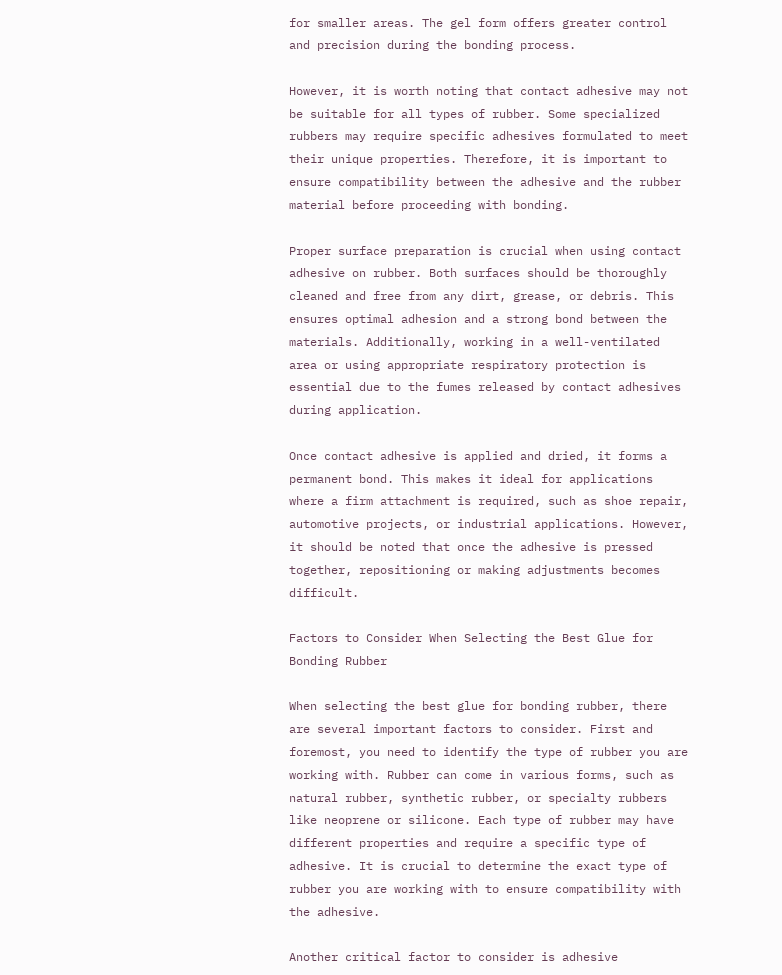for smaller areas. The gel form offers greater control and precision during the bonding process.

However, it is worth noting that contact adhesive may not be suitable for all types of rubber. Some specialized rubbers may require specific adhesives formulated to meet their unique properties. Therefore, it is important to ensure compatibility between the adhesive and the rubber material before proceeding with bonding.

Proper surface preparation is crucial when using contact adhesive on rubber. Both surfaces should be thoroughly cleaned and free from any dirt, grease, or debris. This ensures optimal adhesion and a strong bond between the materials. Additionally, working in a well-ventilated area or using appropriate respiratory protection is essential due to the fumes released by contact adhesives during application.

Once contact adhesive is applied and dried, it forms a permanent bond. This makes it ideal for applications where a firm attachment is required, such as shoe repair, automotive projects, or industrial applications. However, it should be noted that once the adhesive is pressed together, repositioning or making adjustments becomes difficult.

Factors to Consider When Selecting the Best Glue for Bonding Rubber

When selecting the best glue for bonding rubber, there are several important factors to consider. First and foremost, you need to identify the type of rubber you are working with. Rubber can come in various forms, such as natural rubber, synthetic rubber, or specialty rubbers like neoprene or silicone. Each type of rubber may have different properties and require a specific type of adhesive. It is crucial to determine the exact type of rubber you are working with to ensure compatibility with the adhesive.

Another critical factor to consider is adhesive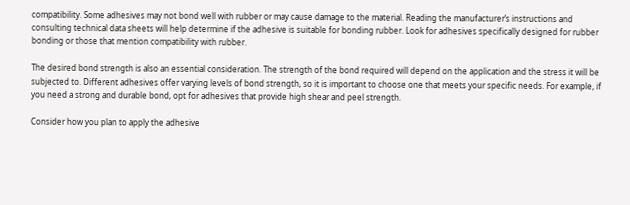compatibility. Some adhesives may not bond well with rubber or may cause damage to the material. Reading the manufacturer’s instructions and consulting technical data sheets will help determine if the adhesive is suitable for bonding rubber. Look for adhesives specifically designed for rubber bonding or those that mention compatibility with rubber.

The desired bond strength is also an essential consideration. The strength of the bond required will depend on the application and the stress it will be subjected to. Different adhesives offer varying levels of bond strength, so it is important to choose one that meets your specific needs. For example, if you need a strong and durable bond, opt for adhesives that provide high shear and peel strength.

Consider how you plan to apply the adhesive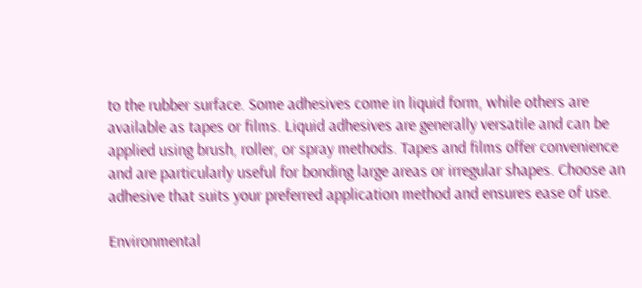to the rubber surface. Some adhesives come in liquid form, while others are available as tapes or films. Liquid adhesives are generally versatile and can be applied using brush, roller, or spray methods. Tapes and films offer convenience and are particularly useful for bonding large areas or irregular shapes. Choose an adhesive that suits your preferred application method and ensures ease of use.

Environmental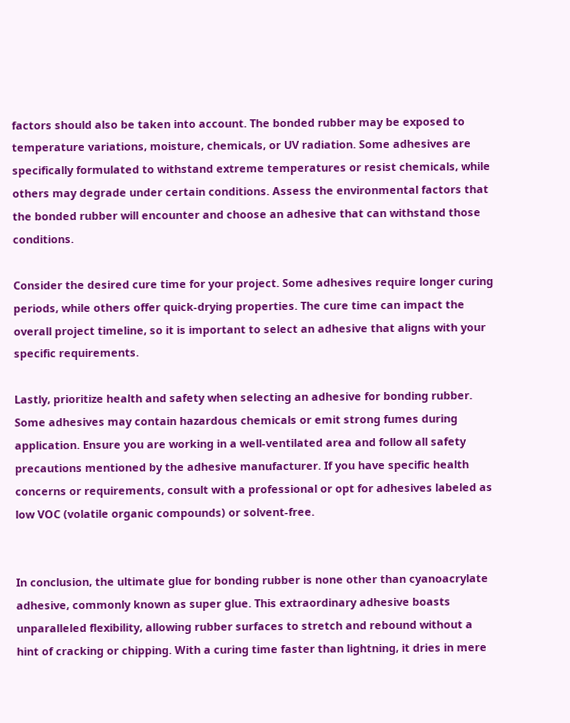factors should also be taken into account. The bonded rubber may be exposed to temperature variations, moisture, chemicals, or UV radiation. Some adhesives are specifically formulated to withstand extreme temperatures or resist chemicals, while others may degrade under certain conditions. Assess the environmental factors that the bonded rubber will encounter and choose an adhesive that can withstand those conditions.

Consider the desired cure time for your project. Some adhesives require longer curing periods, while others offer quick-drying properties. The cure time can impact the overall project timeline, so it is important to select an adhesive that aligns with your specific requirements.

Lastly, prioritize health and safety when selecting an adhesive for bonding rubber. Some adhesives may contain hazardous chemicals or emit strong fumes during application. Ensure you are working in a well-ventilated area and follow all safety precautions mentioned by the adhesive manufacturer. If you have specific health concerns or requirements, consult with a professional or opt for adhesives labeled as low VOC (volatile organic compounds) or solvent-free.


In conclusion, the ultimate glue for bonding rubber is none other than cyanoacrylate adhesive, commonly known as super glue. This extraordinary adhesive boasts unparalleled flexibility, allowing rubber surfaces to stretch and rebound without a hint of cracking or chipping. With a curing time faster than lightning, it dries in mere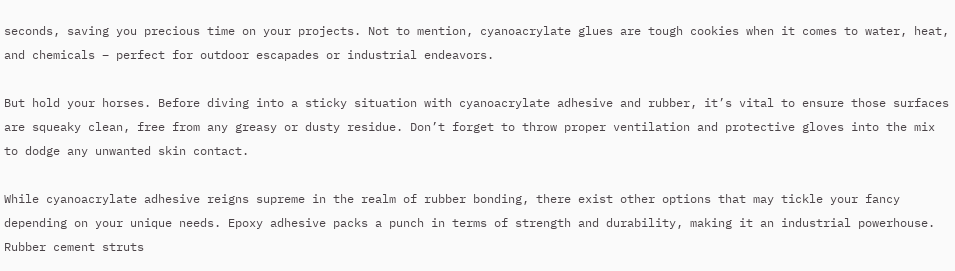seconds, saving you precious time on your projects. Not to mention, cyanoacrylate glues are tough cookies when it comes to water, heat, and chemicals – perfect for outdoor escapades or industrial endeavors.

But hold your horses. Before diving into a sticky situation with cyanoacrylate adhesive and rubber, it’s vital to ensure those surfaces are squeaky clean, free from any greasy or dusty residue. Don’t forget to throw proper ventilation and protective gloves into the mix to dodge any unwanted skin contact.

While cyanoacrylate adhesive reigns supreme in the realm of rubber bonding, there exist other options that may tickle your fancy depending on your unique needs. Epoxy adhesive packs a punch in terms of strength and durability, making it an industrial powerhouse. Rubber cement struts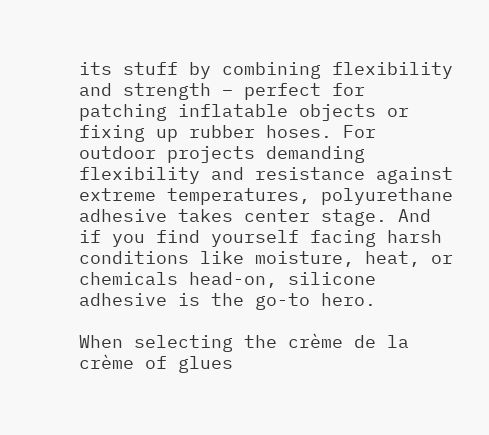its stuff by combining flexibility and strength – perfect for patching inflatable objects or fixing up rubber hoses. For outdoor projects demanding flexibility and resistance against extreme temperatures, polyurethane adhesive takes center stage. And if you find yourself facing harsh conditions like moisture, heat, or chemicals head-on, silicone adhesive is the go-to hero.

When selecting the crème de la crème of glues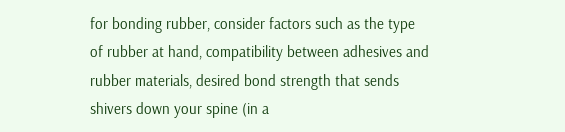for bonding rubber, consider factors such as the type of rubber at hand, compatibility between adhesives and rubber materials, desired bond strength that sends shivers down your spine (in a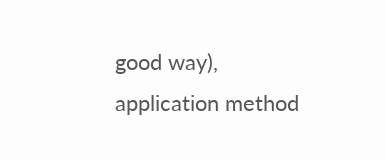good way), application method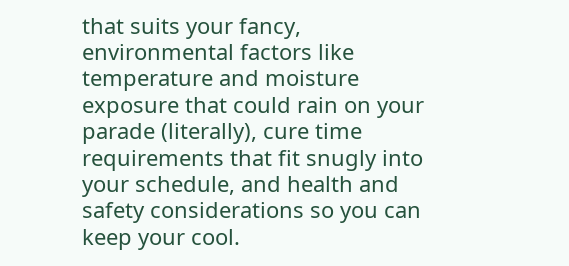that suits your fancy, environmental factors like temperature and moisture exposure that could rain on your parade (literally), cure time requirements that fit snugly into your schedule, and health and safety considerations so you can keep your cool.